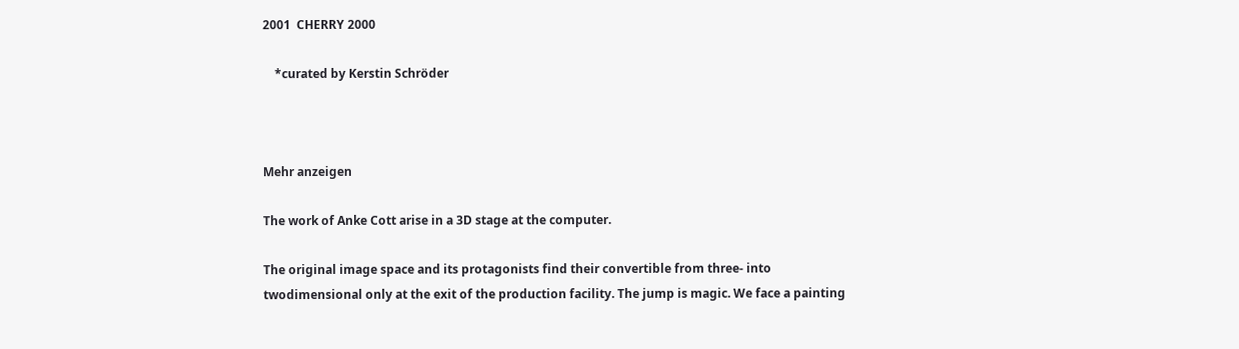2001  CHERRY 2000

    *curated by Kerstin Schröder



Mehr anzeigen

The work of Anke Cott arise in a 3D stage at the computer.

The original image space and its protagonists find their convertible from three- into twodimensional only at the exit of the production facility. The jump is magic. We face a painting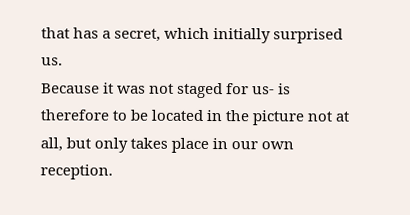that has a secret, which initially surprised us.
Because it was not staged for us- is therefore to be located in the picture not at all, but only takes place in our own reception.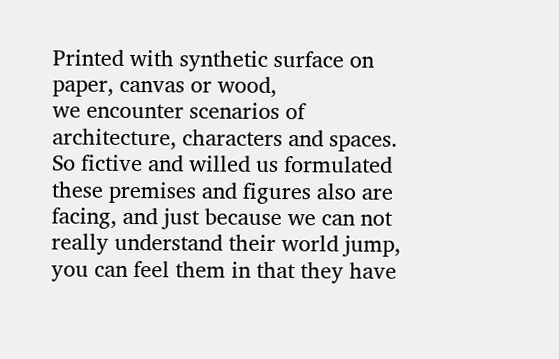Printed with synthetic surface on paper, canvas or wood,
we encounter scenarios of architecture, characters and spaces.
So fictive and willed us formulated these premises and figures also are facing, and just because we can not really understand their world jump, you can feel them in that they have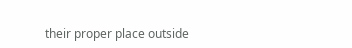their proper place outside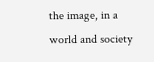the image, in a world and society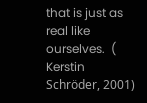that is just as real like ourselves.  (
Kerstin Schröder, 2001)